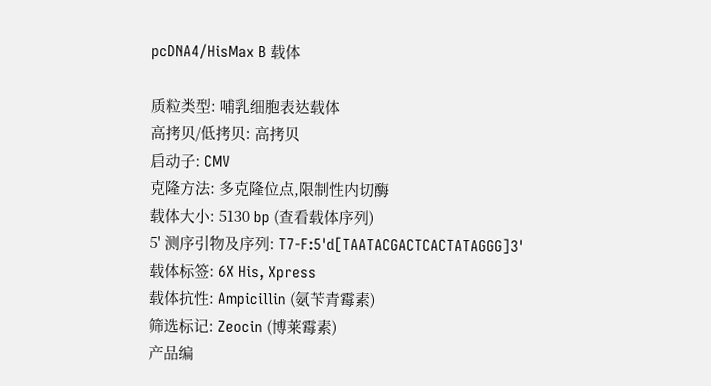pcDNA4/HisMax B 载体

质粒类型: 哺乳细胞表达载体
高拷贝/低拷贝: 高拷贝
启动子: CMV
克隆方法: 多克隆位点,限制性内切酶
载体大小: 5130 bp (查看载体序列)
5' 测序引物及序列: T7-F:5'd[TAATACGACTCACTATAGGG]3'
载体标签: 6X His, Xpress
载体抗性: Ampicillin (氨苄青霉素)
筛选标记: Zeocin (博莱霉素)
产品编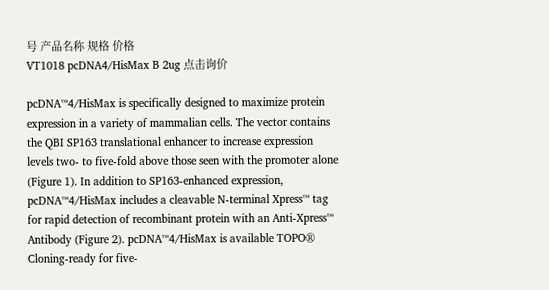号 产品名称 规格 价格
VT1018 pcDNA4/HisMax B 2ug 点击询价

pcDNA™4/HisMax is specifically designed to maximize protein expression in a variety of mammalian cells. The vector contains the QBI SP163 translational enhancer to increase expression levels two- to five-fold above those seen with the promoter alone (Figure 1). In addition to SP163-enhanced expression, pcDNA™4/HisMax includes a cleavable N-terminal Xpress™ tag for rapid detection of recombinant protein with an Anti-Xpress™ Antibody (Figure 2). pcDNA™4/HisMax is available TOPO® Cloning-ready for five-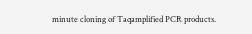minute cloning of Taqamplified PCR products.